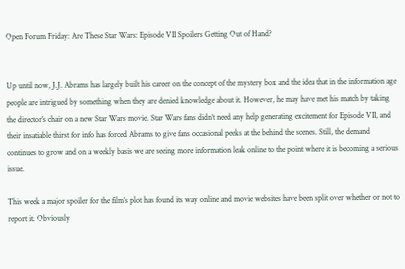Open Forum Friday: Are These Star Wars: Episode VII Spoilers Getting Out of Hand?


Up until now, J.J. Abrams has largely built his career on the concept of the mystery box and the idea that in the information age people are intrigued by something when they are denied knowledge about it. However, he may have met his match by taking the director’s chair on a new Star Wars movie. Star Wars fans didn’t need any help generating excitement for Episode VII, and their insatiable thirst for info has forced Abrams to give fans occasional peeks at the behind the scenes. Still, the demand continues to grow and on a weekly basis we are seeing more information leak online to the point where it is becoming a serious issue.

This week a major spoiler for the film’s plot has found its way online and movie websites have been split over whether or not to report it. Obviously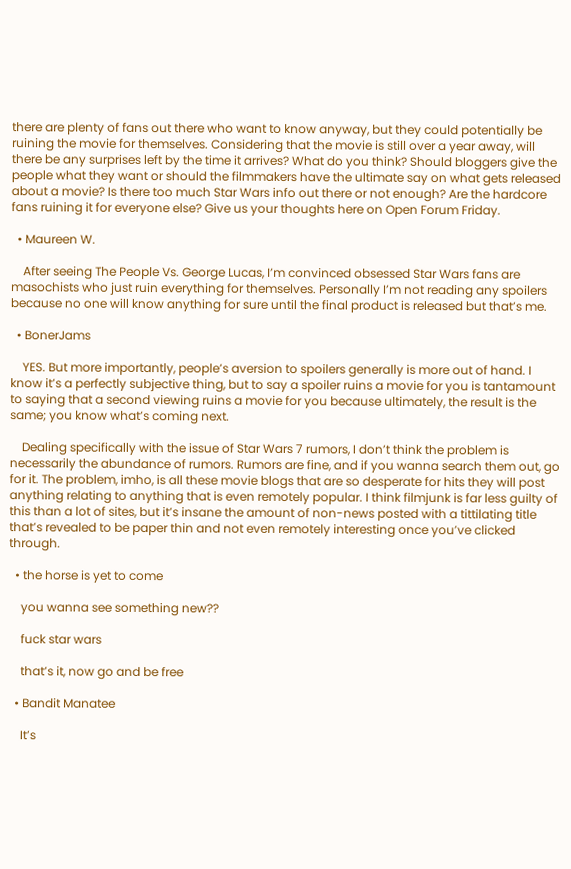there are plenty of fans out there who want to know anyway, but they could potentially be ruining the movie for themselves. Considering that the movie is still over a year away, will there be any surprises left by the time it arrives? What do you think? Should bloggers give the people what they want or should the filmmakers have the ultimate say on what gets released about a movie? Is there too much Star Wars info out there or not enough? Are the hardcore fans ruining it for everyone else? Give us your thoughts here on Open Forum Friday.

  • Maureen W.

    After seeing The People Vs. George Lucas, I’m convinced obsessed Star Wars fans are masochists who just ruin everything for themselves. Personally I’m not reading any spoilers because no one will know anything for sure until the final product is released but that’s me.

  • BonerJams

    YES. But more importantly, people’s aversion to spoilers generally is more out of hand. I know it’s a perfectly subjective thing, but to say a spoiler ruins a movie for you is tantamount to saying that a second viewing ruins a movie for you because ultimately, the result is the same; you know what’s coming next.

    Dealing specifically with the issue of Star Wars 7 rumors, I don’t think the problem is necessarily the abundance of rumors. Rumors are fine, and if you wanna search them out, go for it. The problem, imho, is all these movie blogs that are so desperate for hits they will post anything relating to anything that is even remotely popular. I think filmjunk is far less guilty of this than a lot of sites, but it’s insane the amount of non-news posted with a tittilating title that’s revealed to be paper thin and not even remotely interesting once you’ve clicked through.

  • the horse is yet to come

    you wanna see something new??

    fuck star wars

    that’s it, now go and be free

  • Bandit Manatee

    It’s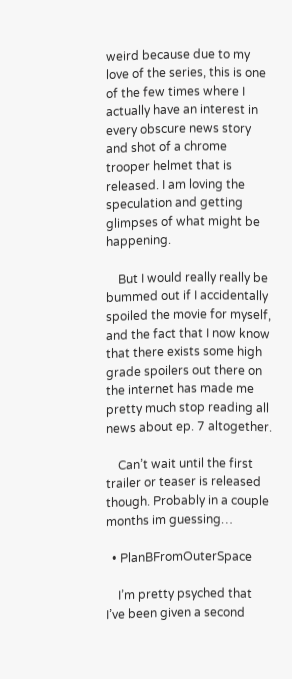weird because due to my love of the series, this is one of the few times where I actually have an interest in every obscure news story and shot of a chrome trooper helmet that is released. I am loving the speculation and getting glimpses of what might be happening.

    But I would really really be bummed out if I accidentally spoiled the movie for myself, and the fact that I now know that there exists some high grade spoilers out there on the internet has made me pretty much stop reading all news about ep. 7 altogether.

    Can’t wait until the first trailer or teaser is released though. Probably in a couple months im guessing…

  • PlanBFromOuterSpace

    I’m pretty psyched that I’ve been given a second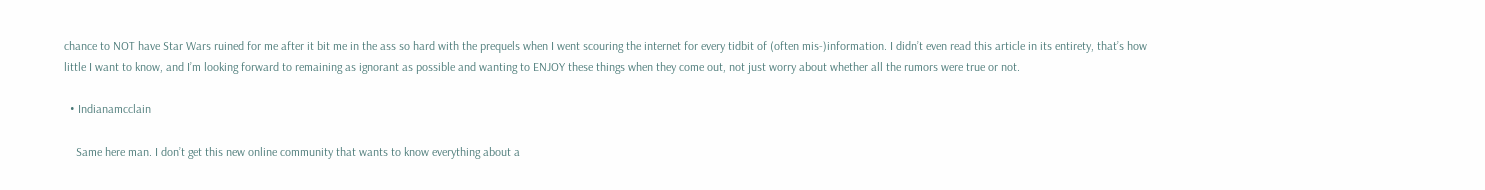chance to NOT have Star Wars ruined for me after it bit me in the ass so hard with the prequels when I went scouring the internet for every tidbit of (often mis-)information. I didn’t even read this article in its entirety, that’s how little I want to know, and I’m looking forward to remaining as ignorant as possible and wanting to ENJOY these things when they come out, not just worry about whether all the rumors were true or not.

  • Indianamcclain

    Same here man. I don’t get this new online community that wants to know everything about a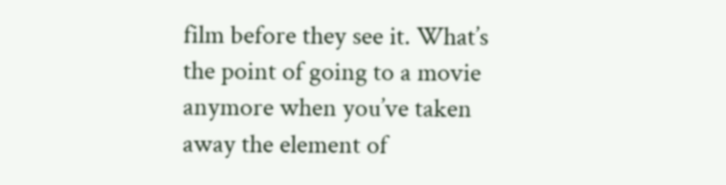film before they see it. What’s the point of going to a movie anymore when you’ve taken away the element of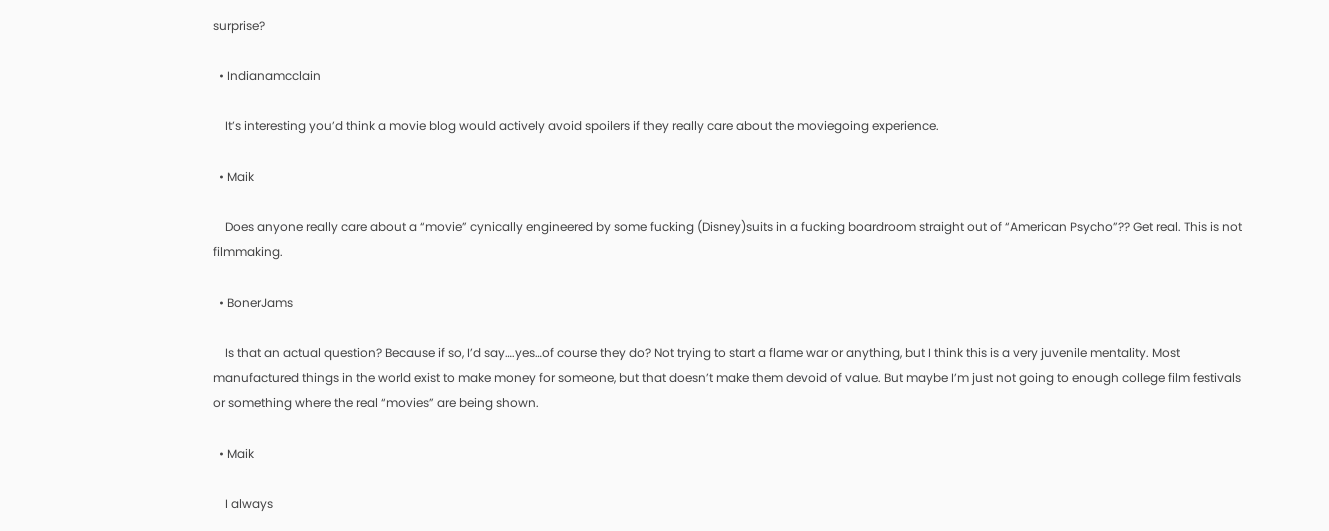surprise?

  • Indianamcclain

    It’s interesting you’d think a movie blog would actively avoid spoilers if they really care about the moviegoing experience.

  • Maik

    Does anyone really care about a “movie” cynically engineered by some fucking (Disney)suits in a fucking boardroom straight out of “American Psycho”?? Get real. This is not filmmaking.

  • BonerJams

    Is that an actual question? Because if so, I’d say….yes…of course they do? Not trying to start a flame war or anything, but I think this is a very juvenile mentality. Most manufactured things in the world exist to make money for someone, but that doesn’t make them devoid of value. But maybe I’m just not going to enough college film festivals or something where the real “movies” are being shown.

  • Maik

    I always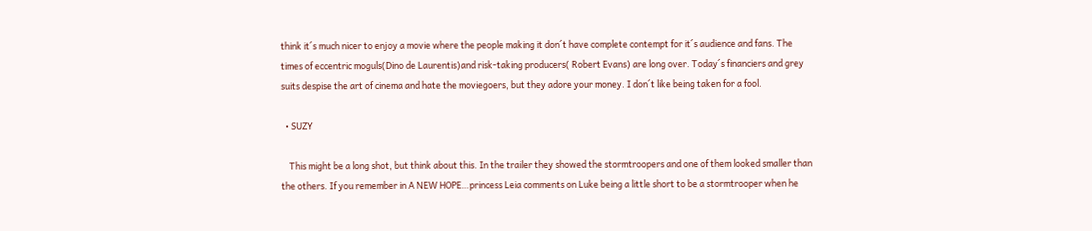think it´s much nicer to enjoy a movie where the people making it don´t have complete contempt for it´s audience and fans. The times of eccentric moguls(Dino de Laurentis)and risk-taking producers( Robert Evans) are long over. Today´s financiers and grey suits despise the art of cinema and hate the moviegoers, but they adore your money. I don´t like being taken for a fool.

  • SUZY

    This might be a long shot, but think about this. In the trailer they showed the stormtroopers and one of them looked smaller than the others. If you remember in A NEW HOPE…princess Leia comments on Luke being a little short to be a stormtrooper when he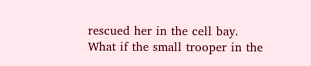rescued her in the cell bay. What if the small trooper in the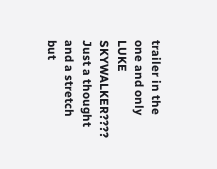trailer in the one and only LUKE SKYWALKER???? Just a thought and a stretch but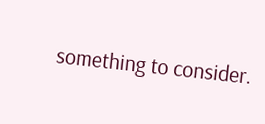something to consider.